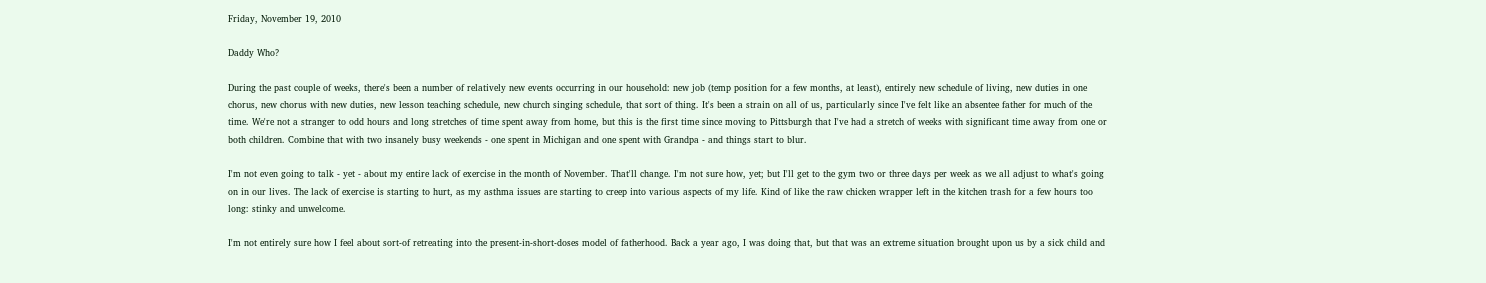Friday, November 19, 2010

Daddy Who?

During the past couple of weeks, there's been a number of relatively new events occurring in our household: new job (temp position for a few months, at least), entirely new schedule of living, new duties in one chorus, new chorus with new duties, new lesson teaching schedule, new church singing schedule, that sort of thing. It's been a strain on all of us, particularly since I've felt like an absentee father for much of the time. We're not a stranger to odd hours and long stretches of time spent away from home, but this is the first time since moving to Pittsburgh that I've had a stretch of weeks with significant time away from one or both children. Combine that with two insanely busy weekends - one spent in Michigan and one spent with Grandpa - and things start to blur.

I'm not even going to talk - yet - about my entire lack of exercise in the month of November. That'll change. I'm not sure how, yet; but I'll get to the gym two or three days per week as we all adjust to what's going on in our lives. The lack of exercise is starting to hurt, as my asthma issues are starting to creep into various aspects of my life. Kind of like the raw chicken wrapper left in the kitchen trash for a few hours too long: stinky and unwelcome.

I'm not entirely sure how I feel about sort-of retreating into the present-in-short-doses model of fatherhood. Back a year ago, I was doing that, but that was an extreme situation brought upon us by a sick child and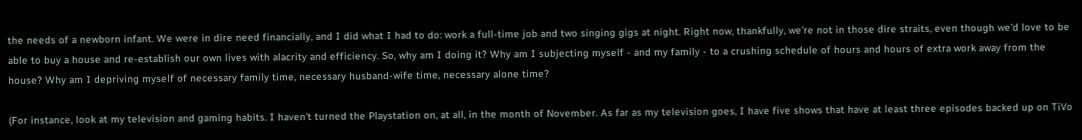the needs of a newborn infant. We were in dire need financially, and I did what I had to do: work a full-time job and two singing gigs at night. Right now, thankfully, we're not in those dire straits, even though we'd love to be able to buy a house and re-establish our own lives with alacrity and efficiency. So, why am I doing it? Why am I subjecting myself - and my family - to a crushing schedule of hours and hours of extra work away from the house? Why am I depriving myself of necessary family time, necessary husband-wife time, necessary alone time?

(For instance, look at my television and gaming habits. I haven't turned the Playstation on, at all, in the month of November. As far as my television goes, I have five shows that have at least three episodes backed up on TiVo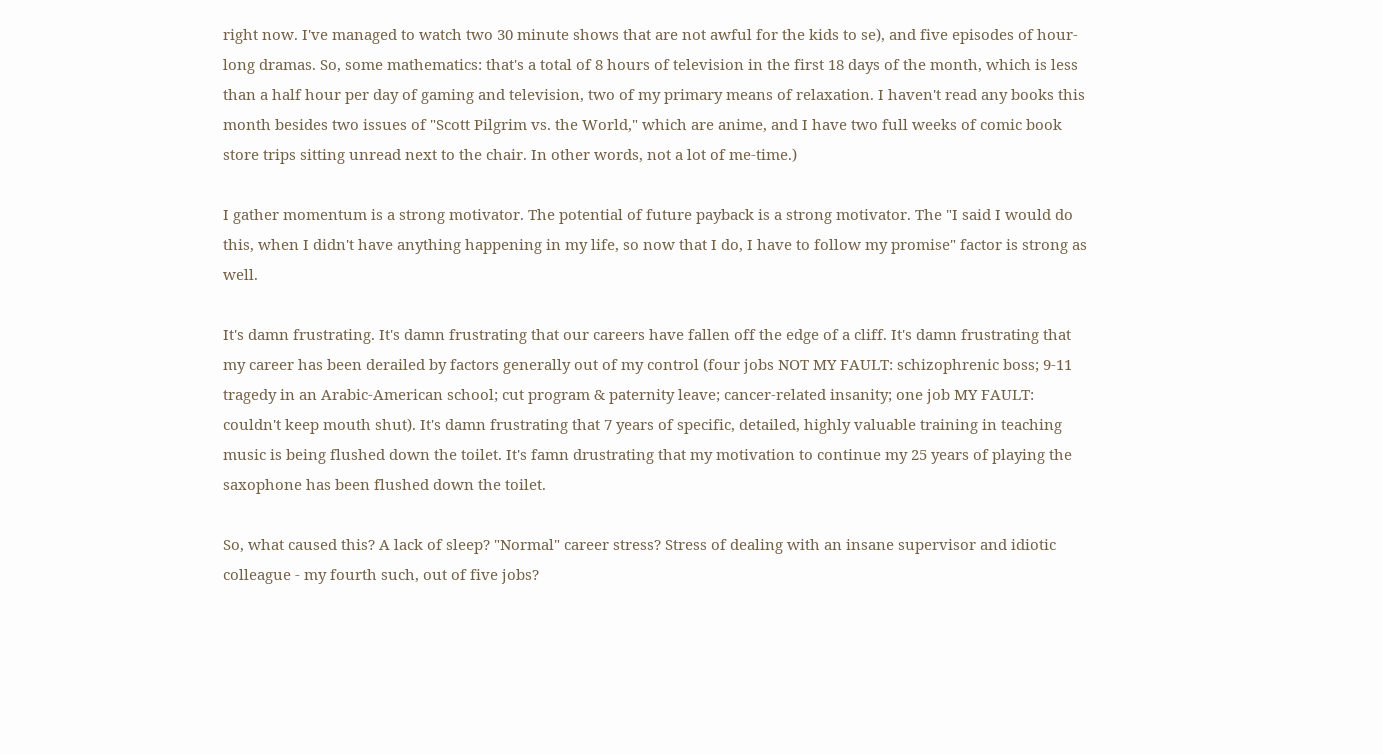right now. I've managed to watch two 30 minute shows that are not awful for the kids to se), and five episodes of hour-long dramas. So, some mathematics: that's a total of 8 hours of television in the first 18 days of the month, which is less than a half hour per day of gaming and television, two of my primary means of relaxation. I haven't read any books this month besides two issues of "Scott Pilgrim vs. the World," which are anime, and I have two full weeks of comic book store trips sitting unread next to the chair. In other words, not a lot of me-time.)

I gather momentum is a strong motivator. The potential of future payback is a strong motivator. The "I said I would do this, when I didn't have anything happening in my life, so now that I do, I have to follow my promise" factor is strong as well.

It's damn frustrating. It's damn frustrating that our careers have fallen off the edge of a cliff. It's damn frustrating that my career has been derailed by factors generally out of my control (four jobs NOT MY FAULT: schizophrenic boss; 9-11 tragedy in an Arabic-American school; cut program & paternity leave; cancer-related insanity; one job MY FAULT: couldn't keep mouth shut). It's damn frustrating that 7 years of specific, detailed, highly valuable training in teaching music is being flushed down the toilet. It's famn drustrating that my motivation to continue my 25 years of playing the saxophone has been flushed down the toilet.

So, what caused this? A lack of sleep? "Normal" career stress? Stress of dealing with an insane supervisor and idiotic colleague - my fourth such, out of five jobs?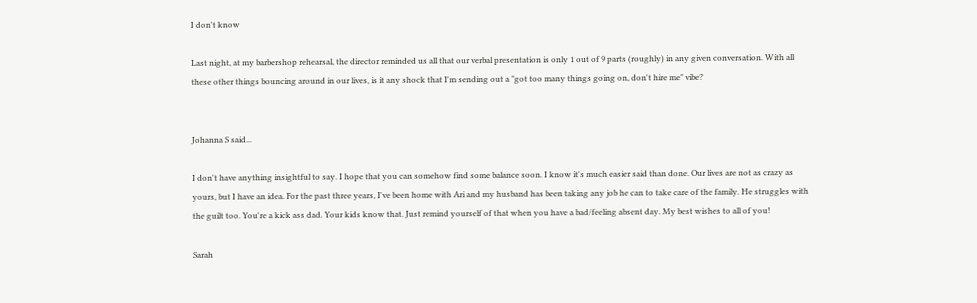I don't know

Last night, at my barbershop rehearsal, the director reminded us all that our verbal presentation is only 1 out of 9 parts (roughly) in any given conversation. With all these other things bouncing around in our lives, is it any shock that I'm sending out a "got too many things going on, don't hire me" vibe?


Johanna S said...

I don't have anything insightful to say. I hope that you can somehow find some balance soon. I know it's much easier said than done. Our lives are not as crazy as yours, but I have an idea. For the past three years, I've been home with Ari and my husband has been taking any job he can to take care of the family. He struggles with the guilt too. You're a kick ass dad. Your kids know that. Just remind yourself of that when you have a bad/feeling absent day. My best wishes to all of you!

Sarah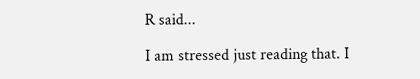R said...

I am stressed just reading that. I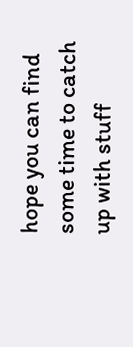hope you can find some time to catch up with stuff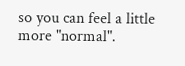so you can feel a little more "normal".